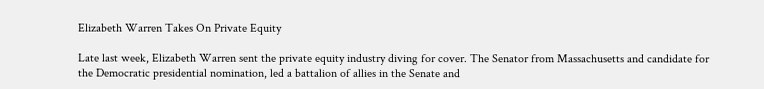Elizabeth Warren Takes On Private Equity

Late last week, Elizabeth Warren sent the private equity industry diving for cover. The Senator from Massachusetts and candidate for the Democratic presidential nomination, led a battalion of allies in the Senate and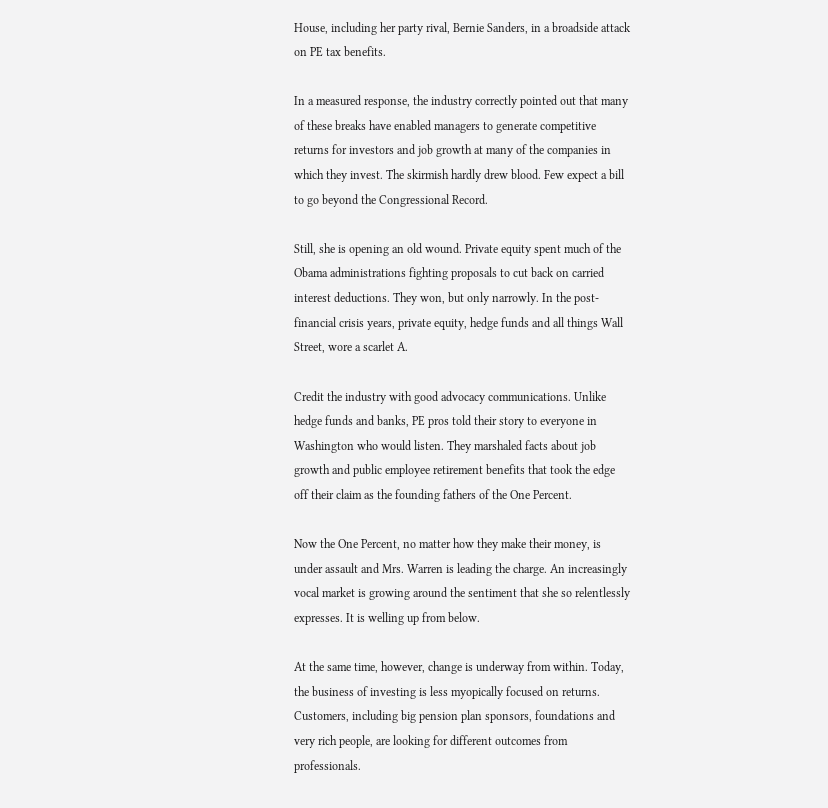House, including her party rival, Bernie Sanders, in a broadside attack on PE tax benefits.

In a measured response, the industry correctly pointed out that many of these breaks have enabled managers to generate competitive returns for investors and job growth at many of the companies in which they invest. The skirmish hardly drew blood. Few expect a bill to go beyond the Congressional Record.

Still, she is opening an old wound. Private equity spent much of the Obama administrations fighting proposals to cut back on carried interest deductions. They won, but only narrowly. In the post-financial crisis years, private equity, hedge funds and all things Wall Street, wore a scarlet A.

Credit the industry with good advocacy communications. Unlike hedge funds and banks, PE pros told their story to everyone in Washington who would listen. They marshaled facts about job growth and public employee retirement benefits that took the edge off their claim as the founding fathers of the One Percent.

Now the One Percent, no matter how they make their money, is under assault and Mrs. Warren is leading the charge. An increasingly vocal market is growing around the sentiment that she so relentlessly expresses. It is welling up from below.

At the same time, however, change is underway from within. Today, the business of investing is less myopically focused on returns. Customers, including big pension plan sponsors, foundations and very rich people, are looking for different outcomes from professionals.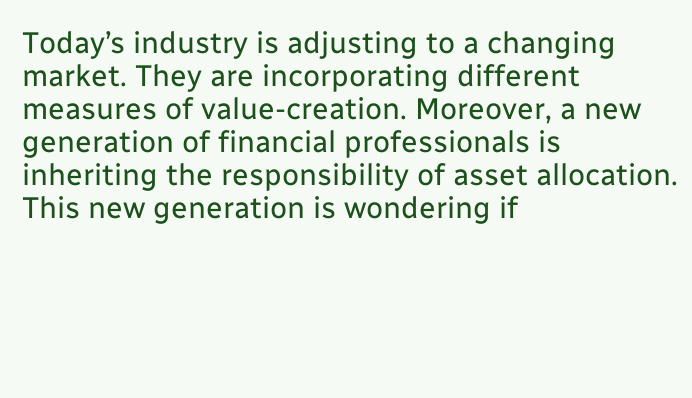Today’s industry is adjusting to a changing market. They are incorporating different measures of value-creation. Moreover, a new generation of financial professionals is inheriting the responsibility of asset allocation. This new generation is wondering if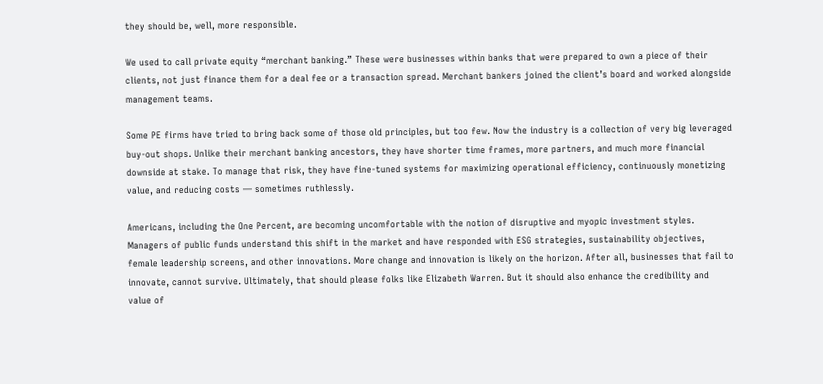they should be, well, more responsible.

We used to call private equity “merchant banking.” These were businesses within banks that were prepared to own a piece of their clients, not just finance them for a deal fee or a transaction spread. Merchant bankers joined the client’s board and worked alongside management teams.

Some PE firms have tried to bring back some of those old principles, but too few. Now the industry is a collection of very big leveraged buy-out shops. Unlike their merchant banking ancestors, they have shorter time frames, more partners, and much more financial downside at stake. To manage that risk, they have fine-tuned systems for maximizing operational efficiency, continuously monetizing value, and reducing costs — sometimes ruthlessly.

Americans, including the One Percent, are becoming uncomfortable with the notion of disruptive and myopic investment styles. Managers of public funds understand this shift in the market and have responded with ESG strategies, sustainability objectives, female leadership screens, and other innovations. More change and innovation is likely on the horizon. After all, businesses that fail to innovate, cannot survive. Ultimately, that should please folks like Elizabeth Warren. But it should also enhance the credibility and value of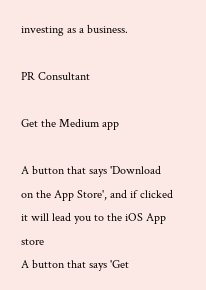investing as a business.

PR Consultant

Get the Medium app

A button that says 'Download on the App Store', and if clicked it will lead you to the iOS App store
A button that says 'Get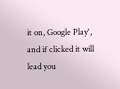it on, Google Play', and if clicked it will lead you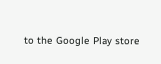to the Google Play store